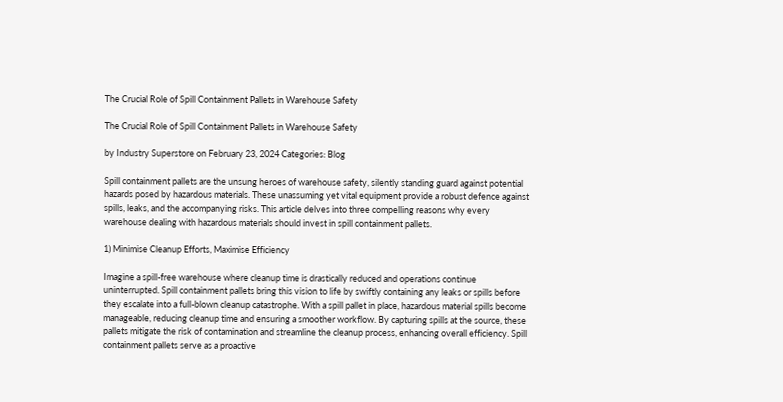The Crucial Role of Spill Containment Pallets in Warehouse Safety

The Crucial Role of Spill Containment Pallets in Warehouse Safety

by Industry Superstore on February 23, 2024 Categories: Blog

Spill containment pallets are the unsung heroes of warehouse safety, silently standing guard against potential hazards posed by hazardous materials. These unassuming yet vital equipment provide a robust defence against spills, leaks, and the accompanying risks. This article delves into three compelling reasons why every warehouse dealing with hazardous materials should invest in spill containment pallets.

1) Minimise Cleanup Efforts, Maximise Efficiency

Imagine a spill-free warehouse where cleanup time is drastically reduced and operations continue uninterrupted. Spill containment pallets bring this vision to life by swiftly containing any leaks or spills before they escalate into a full-blown cleanup catastrophe. With a spill pallet in place, hazardous material spills become manageable, reducing cleanup time and ensuring a smoother workflow. By capturing spills at the source, these pallets mitigate the risk of contamination and streamline the cleanup process, enhancing overall efficiency. Spill containment pallets serve as a proactive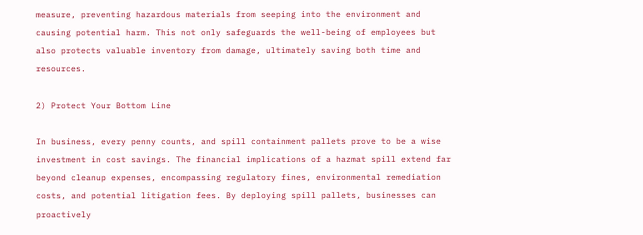measure, preventing hazardous materials from seeping into the environment and causing potential harm. This not only safeguards the well-being of employees but also protects valuable inventory from damage, ultimately saving both time and resources.

2) Protect Your Bottom Line

In business, every penny counts, and spill containment pallets prove to be a wise investment in cost savings. The financial implications of a hazmat spill extend far beyond cleanup expenses, encompassing regulatory fines, environmental remediation costs, and potential litigation fees. By deploying spill pallets, businesses can proactively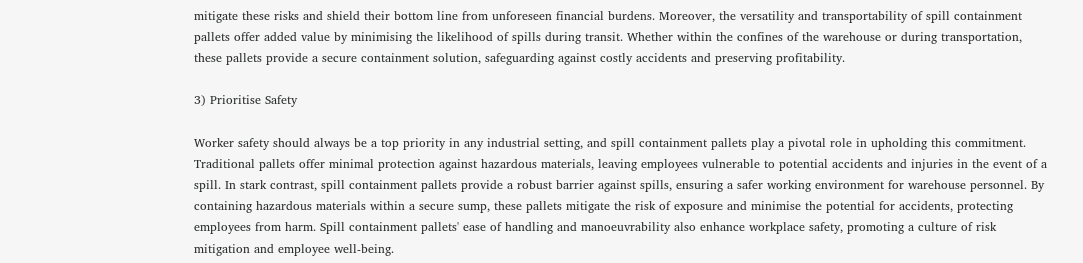mitigate these risks and shield their bottom line from unforeseen financial burdens. Moreover, the versatility and transportability of spill containment pallets offer added value by minimising the likelihood of spills during transit. Whether within the confines of the warehouse or during transportation, these pallets provide a secure containment solution, safeguarding against costly accidents and preserving profitability.

3) Prioritise Safety

Worker safety should always be a top priority in any industrial setting, and spill containment pallets play a pivotal role in upholding this commitment. Traditional pallets offer minimal protection against hazardous materials, leaving employees vulnerable to potential accidents and injuries in the event of a spill. In stark contrast, spill containment pallets provide a robust barrier against spills, ensuring a safer working environment for warehouse personnel. By containing hazardous materials within a secure sump, these pallets mitigate the risk of exposure and minimise the potential for accidents, protecting employees from harm. Spill containment pallets' ease of handling and manoeuvrability also enhance workplace safety, promoting a culture of risk mitigation and employee well-being.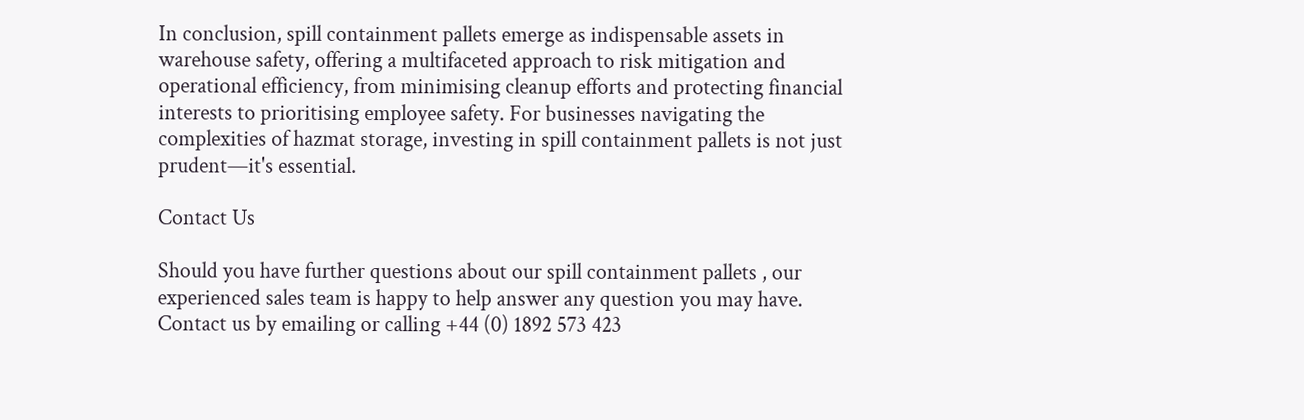In conclusion, spill containment pallets emerge as indispensable assets in warehouse safety, offering a multifaceted approach to risk mitigation and operational efficiency, from minimising cleanup efforts and protecting financial interests to prioritising employee safety. For businesses navigating the complexities of hazmat storage, investing in spill containment pallets is not just prudent—it's essential.

Contact Us

Should you have further questions about our spill containment pallets , our experienced sales team is happy to help answer any question you may have. Contact us by emailing or calling +44 (0) 1892 573 423